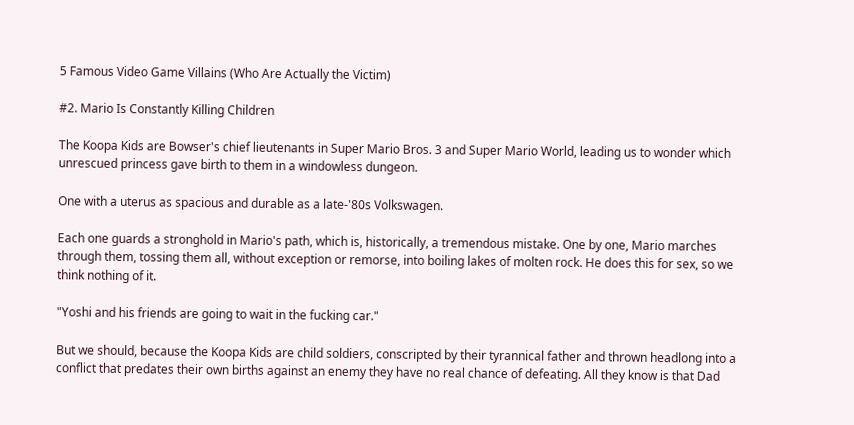5 Famous Video Game Villains (Who Are Actually the Victim)

#2. Mario Is Constantly Killing Children

The Koopa Kids are Bowser's chief lieutenants in Super Mario Bros. 3 and Super Mario World, leading us to wonder which unrescued princess gave birth to them in a windowless dungeon.

One with a uterus as spacious and durable as a late-'80s Volkswagen.

Each one guards a stronghold in Mario's path, which is, historically, a tremendous mistake. One by one, Mario marches through them, tossing them all, without exception or remorse, into boiling lakes of molten rock. He does this for sex, so we think nothing of it.

"Yoshi and his friends are going to wait in the fucking car."

But we should, because the Koopa Kids are child soldiers, conscripted by their tyrannical father and thrown headlong into a conflict that predates their own births against an enemy they have no real chance of defeating. All they know is that Dad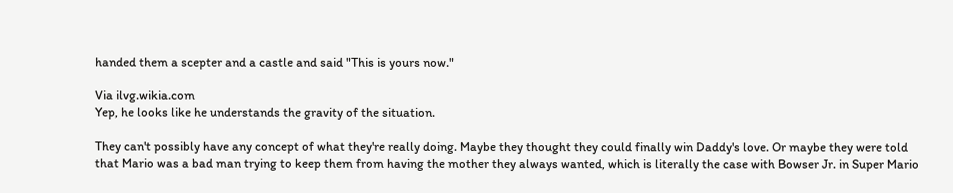handed them a scepter and a castle and said "This is yours now."

Via ilvg.wikia.com
Yep, he looks like he understands the gravity of the situation.

They can't possibly have any concept of what they're really doing. Maybe they thought they could finally win Daddy's love. Or maybe they were told that Mario was a bad man trying to keep them from having the mother they always wanted, which is literally the case with Bowser Jr. in Super Mario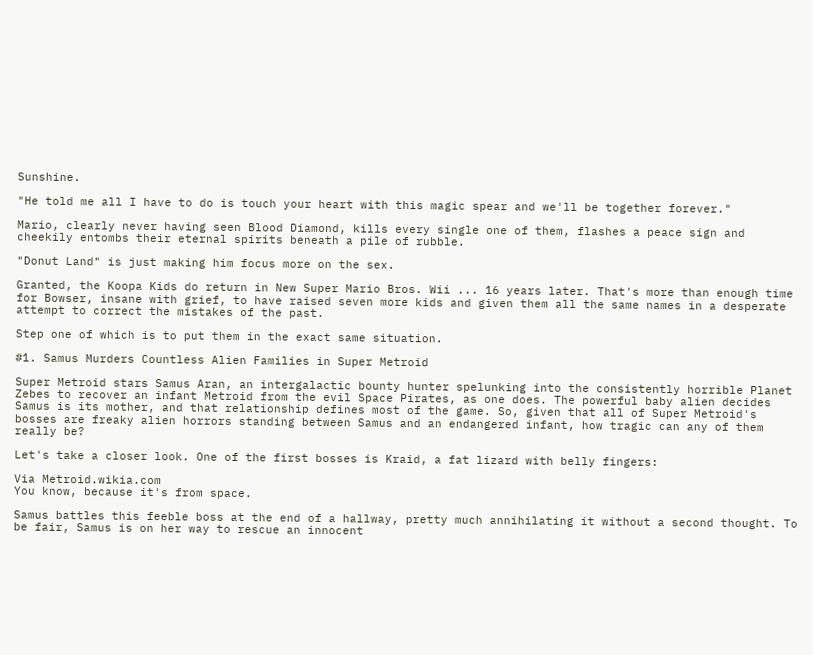Sunshine.

"He told me all I have to do is touch your heart with this magic spear and we'll be together forever."

Mario, clearly never having seen Blood Diamond, kills every single one of them, flashes a peace sign and cheekily entombs their eternal spirits beneath a pile of rubble.

"Donut Land" is just making him focus more on the sex.

Granted, the Koopa Kids do return in New Super Mario Bros. Wii ... 16 years later. That's more than enough time for Bowser, insane with grief, to have raised seven more kids and given them all the same names in a desperate attempt to correct the mistakes of the past.

Step one of which is to put them in the exact same situation.

#1. Samus Murders Countless Alien Families in Super Metroid

Super Metroid stars Samus Aran, an intergalactic bounty hunter spelunking into the consistently horrible Planet Zebes to recover an infant Metroid from the evil Space Pirates, as one does. The powerful baby alien decides Samus is its mother, and that relationship defines most of the game. So, given that all of Super Metroid's bosses are freaky alien horrors standing between Samus and an endangered infant, how tragic can any of them really be?

Let's take a closer look. One of the first bosses is Kraid, a fat lizard with belly fingers:

Via Metroid.wikia.com
You know, because it's from space.

Samus battles this feeble boss at the end of a hallway, pretty much annihilating it without a second thought. To be fair, Samus is on her way to rescue an innocent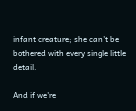infant creature; she can't be bothered with every single little detail.

And if we're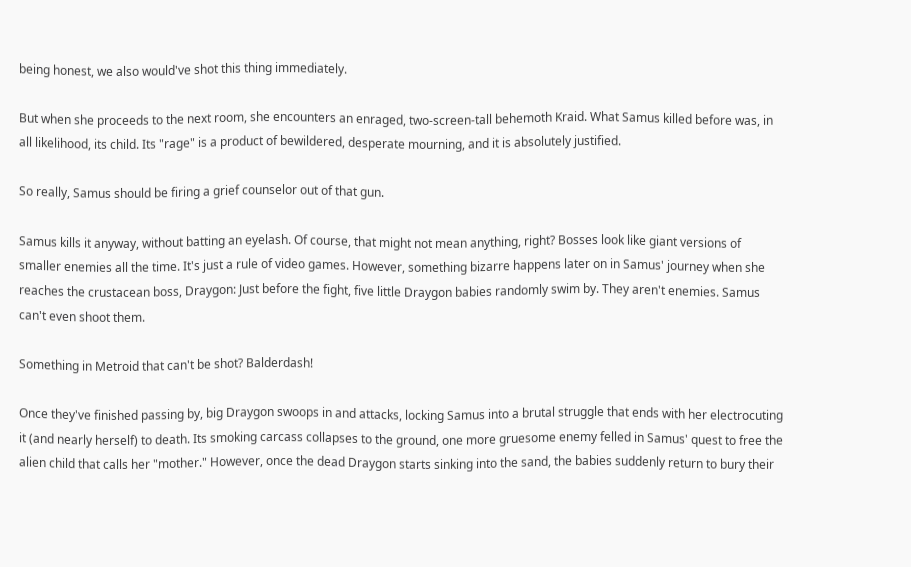being honest, we also would've shot this thing immediately.

But when she proceeds to the next room, she encounters an enraged, two-screen-tall behemoth Kraid. What Samus killed before was, in all likelihood, its child. Its "rage" is a product of bewildered, desperate mourning, and it is absolutely justified.

So really, Samus should be firing a grief counselor out of that gun.

Samus kills it anyway, without batting an eyelash. Of course, that might not mean anything, right? Bosses look like giant versions of smaller enemies all the time. It's just a rule of video games. However, something bizarre happens later on in Samus' journey when she reaches the crustacean boss, Draygon: Just before the fight, five little Draygon babies randomly swim by. They aren't enemies. Samus can't even shoot them.

Something in Metroid that can't be shot? Balderdash!

Once they've finished passing by, big Draygon swoops in and attacks, locking Samus into a brutal struggle that ends with her electrocuting it (and nearly herself) to death. Its smoking carcass collapses to the ground, one more gruesome enemy felled in Samus' quest to free the alien child that calls her "mother." However, once the dead Draygon starts sinking into the sand, the babies suddenly return to bury their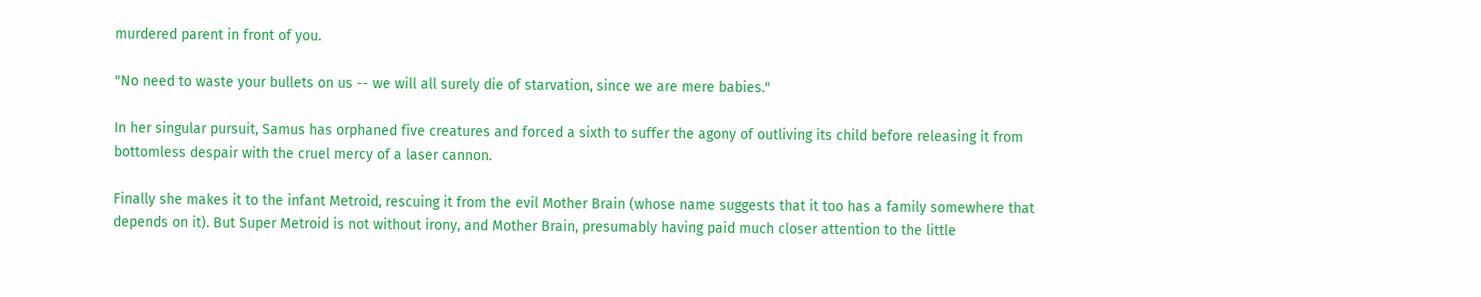murdered parent in front of you.

"No need to waste your bullets on us -- we will all surely die of starvation, since we are mere babies."

In her singular pursuit, Samus has orphaned five creatures and forced a sixth to suffer the agony of outliving its child before releasing it from bottomless despair with the cruel mercy of a laser cannon.

Finally she makes it to the infant Metroid, rescuing it from the evil Mother Brain (whose name suggests that it too has a family somewhere that depends on it). But Super Metroid is not without irony, and Mother Brain, presumably having paid much closer attention to the little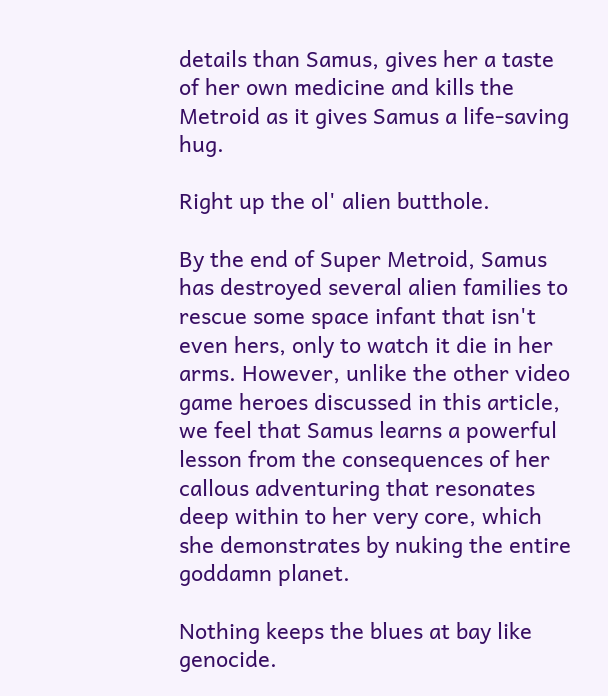details than Samus, gives her a taste of her own medicine and kills the Metroid as it gives Samus a life-saving hug.

Right up the ol' alien butthole.

By the end of Super Metroid, Samus has destroyed several alien families to rescue some space infant that isn't even hers, only to watch it die in her arms. However, unlike the other video game heroes discussed in this article, we feel that Samus learns a powerful lesson from the consequences of her callous adventuring that resonates deep within to her very core, which she demonstrates by nuking the entire goddamn planet.

Nothing keeps the blues at bay like genocide.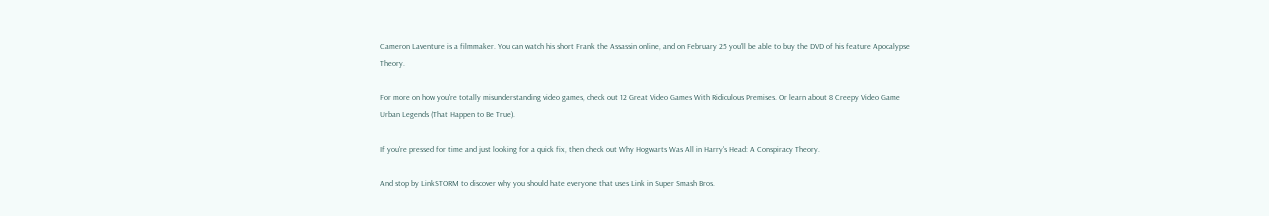Cameron Laventure is a filmmaker. You can watch his short Frank the Assassin online, and on February 25 you'll be able to buy the DVD of his feature Apocalypse Theory.

For more on how you're totally misunderstanding video games, check out 12 Great Video Games With Ridiculous Premises. Or learn about 8 Creepy Video Game Urban Legends (That Happen to Be True).

If you're pressed for time and just looking for a quick fix, then check out Why Hogwarts Was All in Harry's Head: A Conspiracy Theory.

And stop by LinkSTORM to discover why you should hate everyone that uses Link in Super Smash Bros.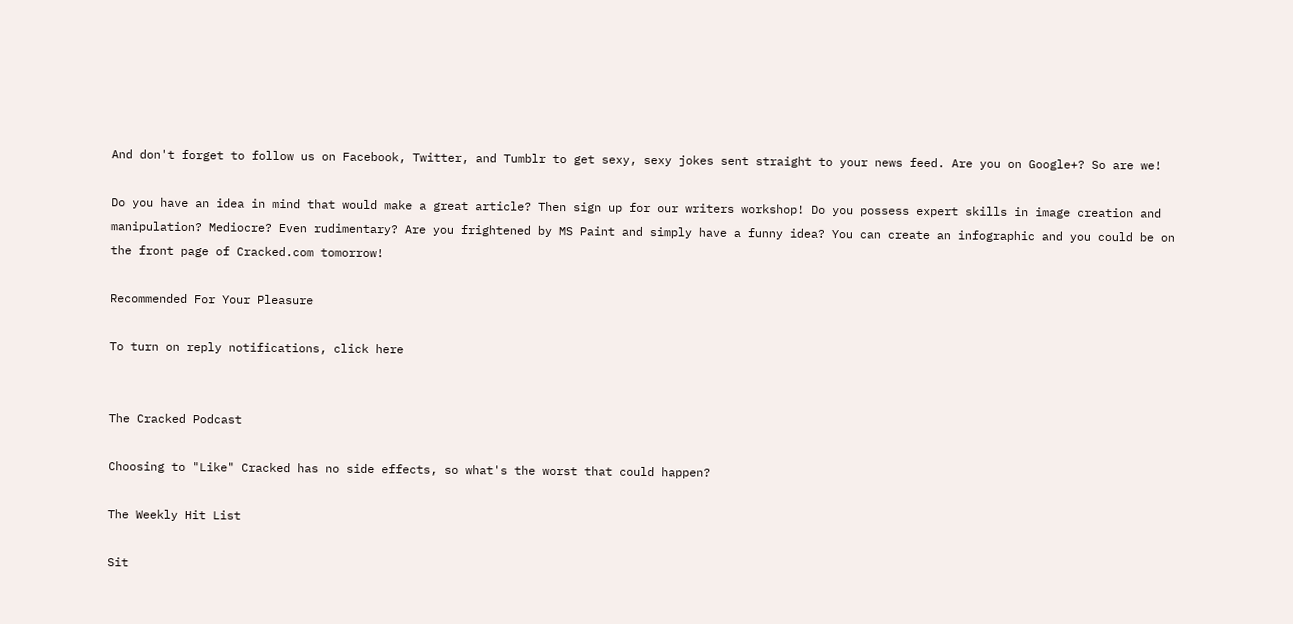And don't forget to follow us on Facebook, Twitter, and Tumblr to get sexy, sexy jokes sent straight to your news feed. Are you on Google+? So are we!

Do you have an idea in mind that would make a great article? Then sign up for our writers workshop! Do you possess expert skills in image creation and manipulation? Mediocre? Even rudimentary? Are you frightened by MS Paint and simply have a funny idea? You can create an infographic and you could be on the front page of Cracked.com tomorrow!

Recommended For Your Pleasure

To turn on reply notifications, click here


The Cracked Podcast

Choosing to "Like" Cracked has no side effects, so what's the worst that could happen?

The Weekly Hit List

Sit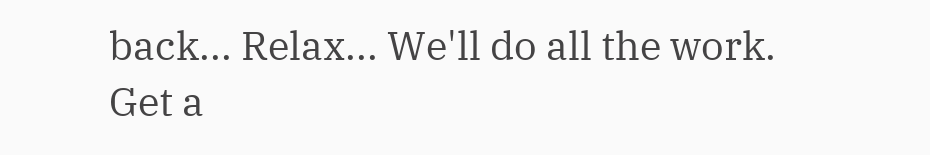back... Relax... We'll do all the work.
Get a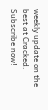weekly update on the best at Cracked. Subscribe now!